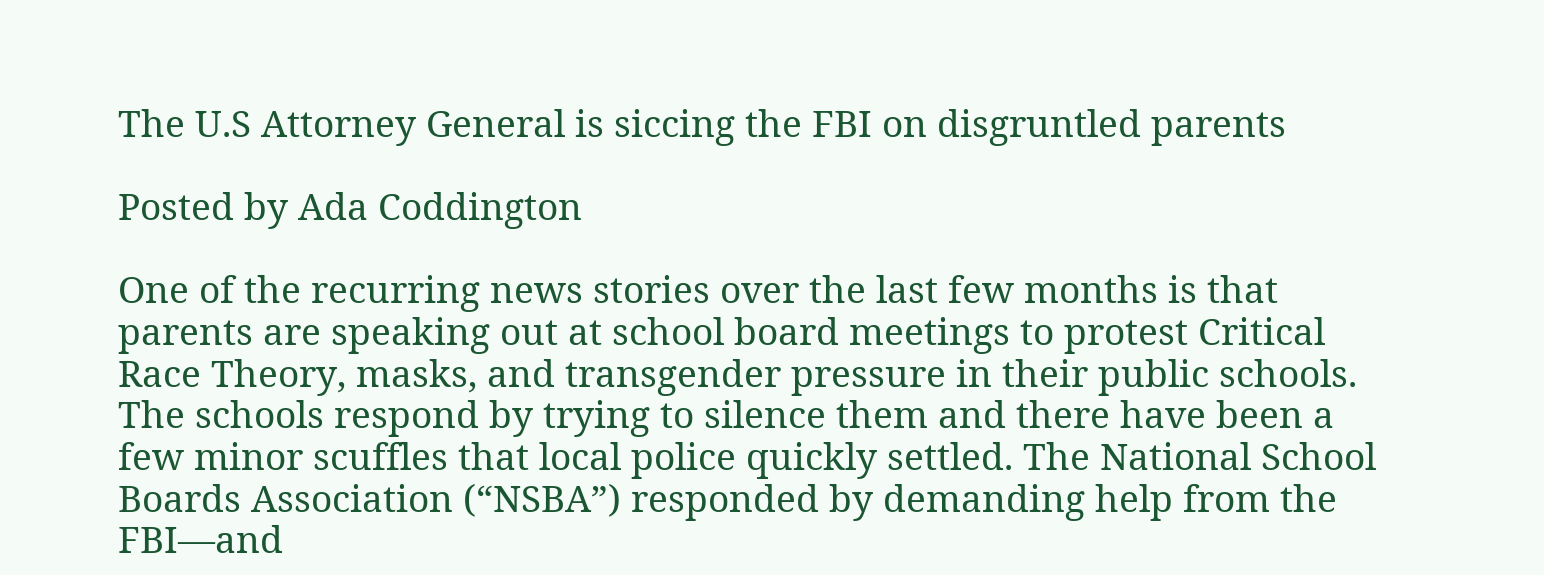The U.S Attorney General is siccing the FBI on disgruntled parents

Posted by Ada Coddington

One of the recurring news stories over the last few months is that parents are speaking out at school board meetings to protest Critical Race Theory, masks, and transgender pressure in their public schools. The schools respond by trying to silence them and there have been a few minor scuffles that local police quickly settled. The National School Boards Association (“NSBA”) responded by demanding help from the FBI—and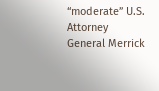“moderate” U.S. Attorney General Merrick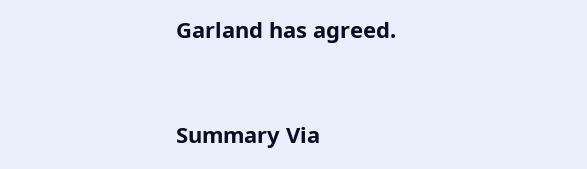Garland has agreed.


Summary Via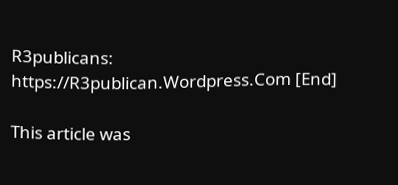R3publicans: https://R3publican.Wordpress.Com [End]

This article was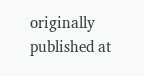originally published at